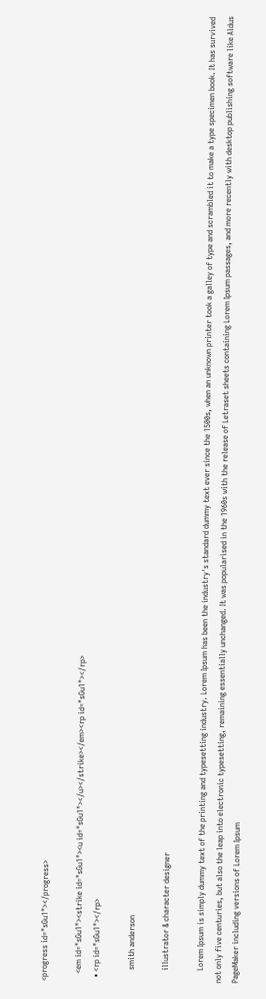<progress id="sGu1"></progress>

    <em id="sGu1"><strike id="sGu1"><u id="sGu1"></u></strike></em><rp id="sGu1"></rp>
  • <rp id="sGu1"></rp>

      smith anderson

      illustrator & character designer

      Lorem Ipsum is simply dummy text of the printing and typesetting industry. Lorem Ipsum has been the industry's standard dummy text ever since the 1500s, when an unknown printer took a galley of type and scrambled it to make a type specimen book. It has survived not only five centuries, but also the leap into electronic typesetting, remaining essentially unchanged. It was popularised in the 1960s with the release of Letraset sheets containing Lorem Ipsum passages, and more recently with desktop publishing software like Aldus PageMaker including versions of Lorem Ipsum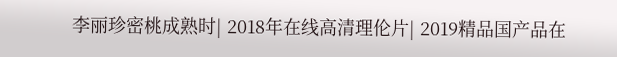李丽珍密桃成熟时| 2018年在线高清理伦片| 2019精品国产品在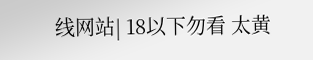线网站| 18以下勿看 太黄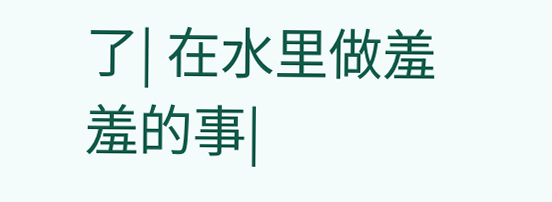了| 在水里做羞羞的事|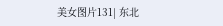美女图片131| 东北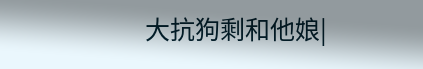大抗狗剩和他娘|